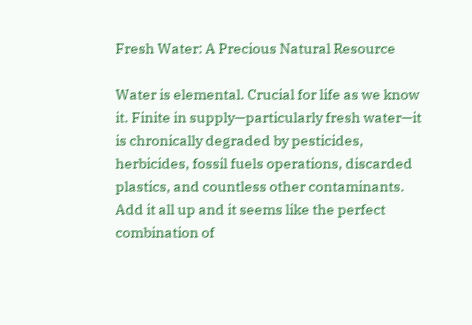Fresh Water: A Precious Natural Resource

Water is elemental. Crucial for life as we know it. Finite in supply—particularly fresh water—it is chronically degraded by pesticides, herbicides, fossil fuels operations, discarded plastics, and countless other contaminants. Add it all up and it seems like the perfect combination of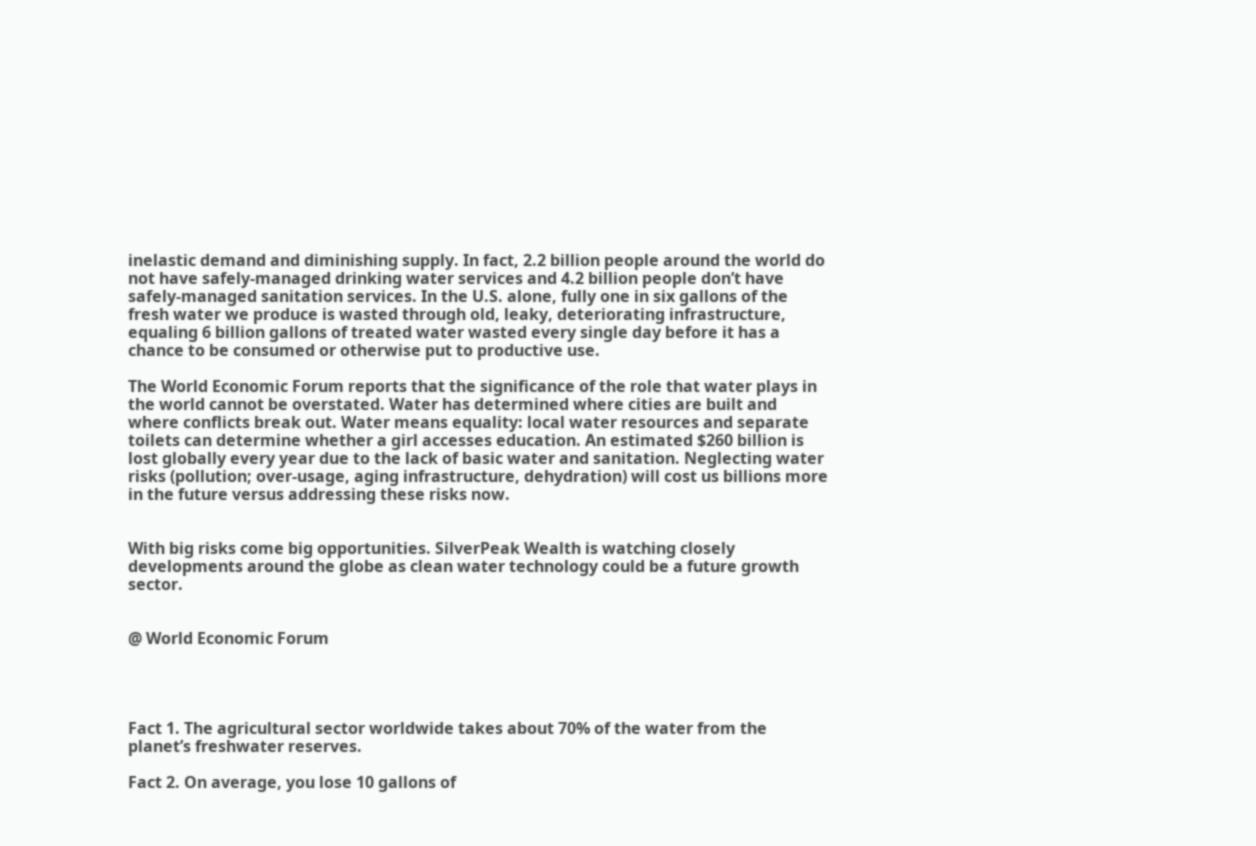inelastic demand and diminishing supply. In fact, 2.2 billion people around the world do not have safely-managed drinking water services and 4.2 billion people don’t have safely-managed sanitation services. In the U.S. alone, fully one in six gallons of the fresh water we produce is wasted through old, leaky, deteriorating infrastructure, equaling 6 billion gallons of treated water wasted every single day before it has a chance to be consumed or otherwise put to productive use.

The World Economic Forum reports that the significance of the role that water plays in the world cannot be overstated. Water has determined where cities are built and where conflicts break out. Water means equality: local water resources and separate toilets can determine whether a girl accesses education. An estimated $260 billion is lost globally every year due to the lack of basic water and sanitation. Neglecting water risks (pollution; over-usage, aging infrastructure, dehydration) will cost us billions more in the future versus addressing these risks now.


With big risks come big opportunities. SilverPeak Wealth is watching closely developments around the globe as clean water technology could be a future growth sector.


@ World Economic Forum




Fact 1. The agricultural sector worldwide takes about 70% of the water from the planet’s freshwater reserves.

Fact 2. On average, you lose 10 gallons of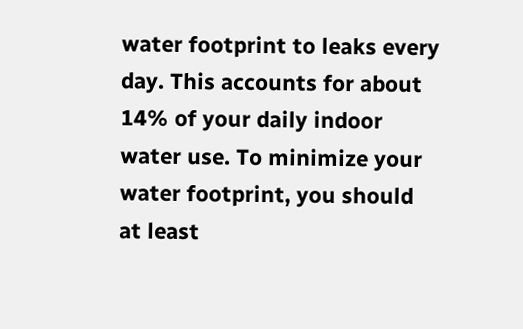water footprint to leaks every day. This accounts for about 14% of your daily indoor water use. To minimize your water footprint, you should at least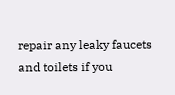repair any leaky faucets and toilets if you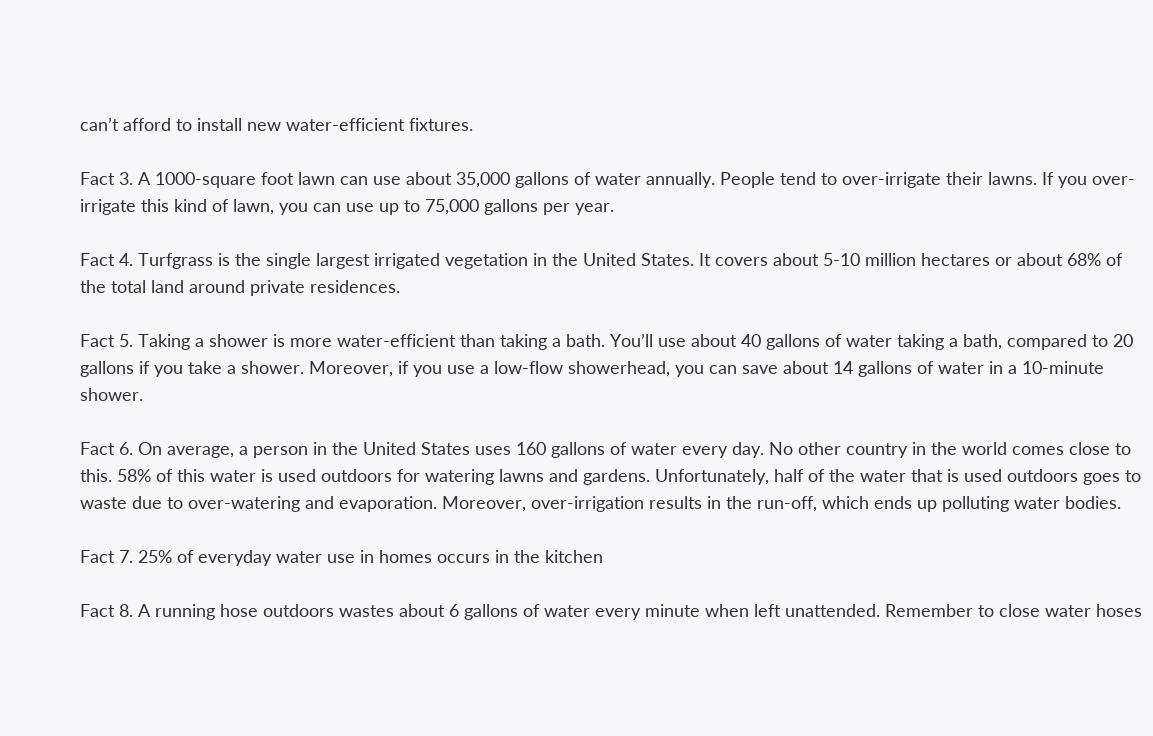can’t afford to install new water-efficient fixtures.

Fact 3. A 1000-square foot lawn can use about 35,000 gallons of water annually. People tend to over-irrigate their lawns. If you over-irrigate this kind of lawn, you can use up to 75,000 gallons per year.

Fact 4. Turfgrass is the single largest irrigated vegetation in the United States. It covers about 5-10 million hectares or about 68% of the total land around private residences.

Fact 5. Taking a shower is more water-efficient than taking a bath. You’ll use about 40 gallons of water taking a bath, compared to 20 gallons if you take a shower. Moreover, if you use a low-flow showerhead, you can save about 14 gallons of water in a 10-minute shower.

Fact 6. On average, a person in the United States uses 160 gallons of water every day. No other country in the world comes close to this. 58% of this water is used outdoors for watering lawns and gardens. Unfortunately, half of the water that is used outdoors goes to waste due to over-watering and evaporation. Moreover, over-irrigation results in the run-off, which ends up polluting water bodies.

Fact 7. 25% of everyday water use in homes occurs in the kitchen

Fact 8. A running hose outdoors wastes about 6 gallons of water every minute when left unattended. Remember to close water hoses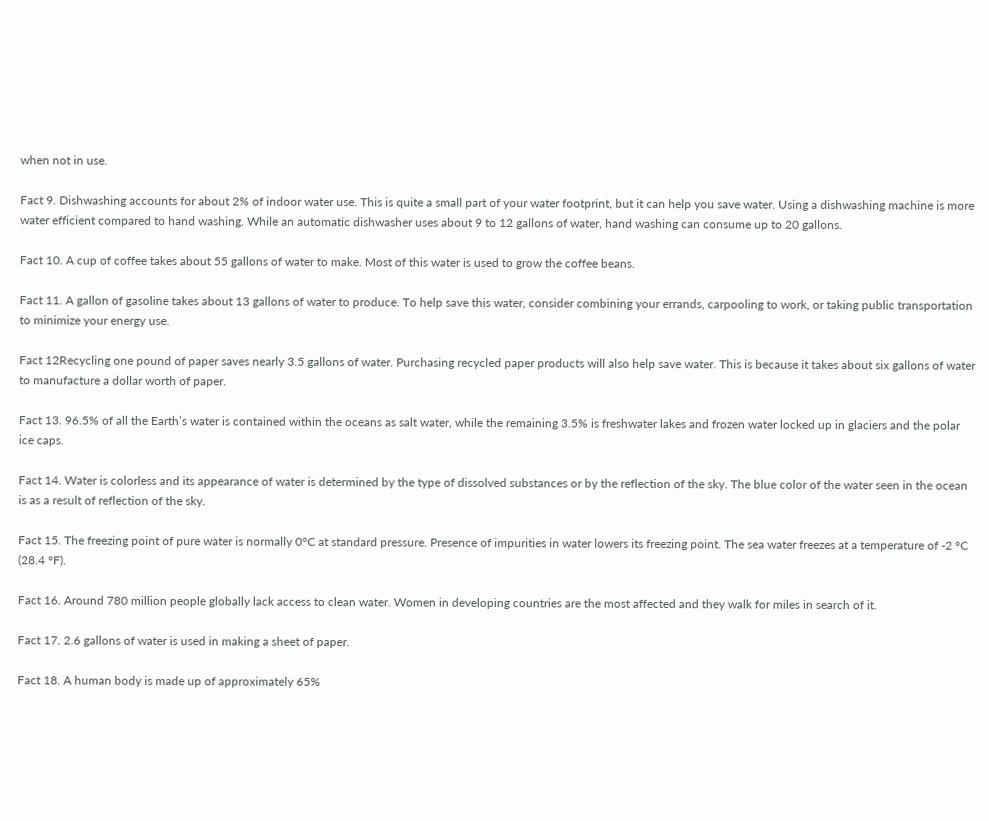when not in use.

Fact 9. Dishwashing accounts for about 2% of indoor water use. This is quite a small part of your water footprint, but it can help you save water. Using a dishwashing machine is more water efficient compared to hand washing. While an automatic dishwasher uses about 9 to 12 gallons of water, hand washing can consume up to 20 gallons.

Fact 10. A cup of coffee takes about 55 gallons of water to make. Most of this water is used to grow the coffee beans.

Fact 11. A gallon of gasoline takes about 13 gallons of water to produce. To help save this water, consider combining your errands, carpooling to work, or taking public transportation to minimize your energy use.

Fact 12Recycling one pound of paper saves nearly 3.5 gallons of water. Purchasing recycled paper products will also help save water. This is because it takes about six gallons of water to manufacture a dollar worth of paper.

Fact 13. 96.5% of all the Earth’s water is contained within the oceans as salt water, while the remaining 3.5% is freshwater lakes and frozen water locked up in glaciers and the polar ice caps.

Fact 14. Water is colorless and its appearance of water is determined by the type of dissolved substances or by the reflection of the sky. The blue color of the water seen in the ocean is as a result of reflection of the sky.

Fact 15. The freezing point of pure water is normally 0°C at standard pressure. Presence of impurities in water lowers its freezing point. The sea water freezes at a temperature of -2 °C (28.4 °F).

Fact 16. Around 780 million people globally lack access to clean water. Women in developing countries are the most affected and they walk for miles in search of it.

Fact 17. 2.6 gallons of water is used in making a sheet of paper.

Fact 18. A human body is made up of approximately 65%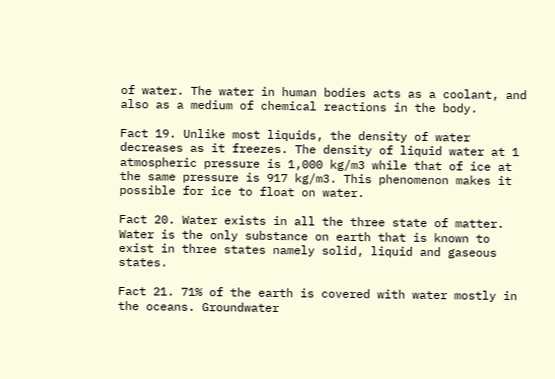of water. The water in human bodies acts as a coolant, and also as a medium of chemical reactions in the body.

Fact 19. Unlike most liquids, the density of water decreases as it freezes. The density of liquid water at 1 atmospheric pressure is 1,000 kg/m3 while that of ice at the same pressure is 917 kg/m3. This phenomenon makes it possible for ice to float on water.

Fact 20. Water exists in all the three state of matter. Water is the only substance on earth that is known to exist in three states namely solid, liquid and gaseous states.

Fact 21. 71% of the earth is covered with water mostly in the oceans. Groundwater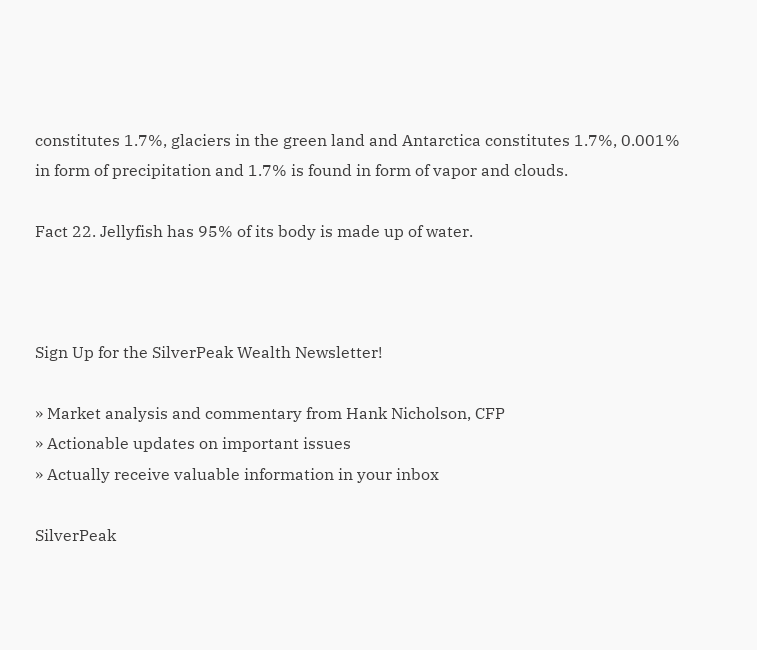constitutes 1.7%, glaciers in the green land and Antarctica constitutes 1.7%, 0.001% in form of precipitation and 1.7% is found in form of vapor and clouds.

Fact 22. Jellyfish has 95% of its body is made up of water.



Sign Up for the SilverPeak Wealth Newsletter!

» Market analysis and commentary from Hank Nicholson, CFP
» Actionable updates on important issues
» Actually receive valuable information in your inbox

SilverPeak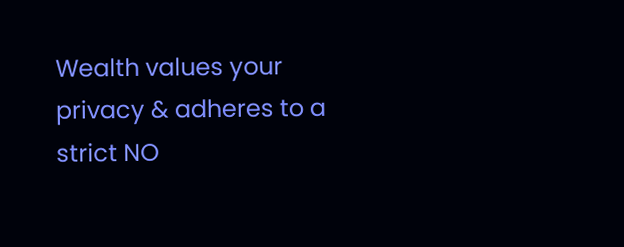Wealth values your privacy & adheres to a strict NO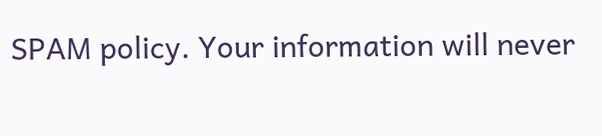SPAM policy. Your information will never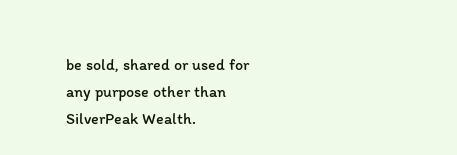be sold, shared or used for any purpose other than SilverPeak Wealth.